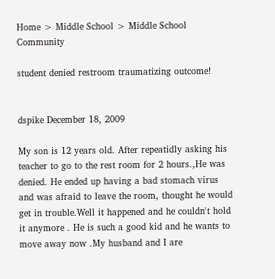Home > Middle School > Middle School Community

student denied restroom traumatizing outcome!


dspike December 18, 2009

My son is 12 years old. After repeatidly asking his teacher to go to the rest room for 2 hours.,He was denied. He ended up having a bad stomach virus and was afraid to leave the room, thought he would get in trouble.Well it happened and he couldn't hold it anymore . He is such a good kid and he wants to move away now .My husband and I are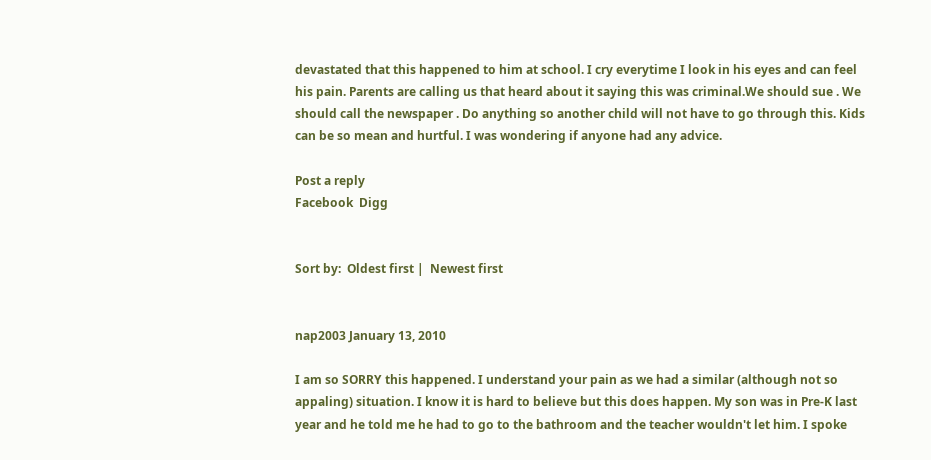devastated that this happened to him at school. I cry everytime I look in his eyes and can feel his pain. Parents are calling us that heard about it saying this was criminal.We should sue . We should call the newspaper . Do anything so another child will not have to go through this. Kids can be so mean and hurtful. I was wondering if anyone had any advice.

Post a reply
Facebook  Digg


Sort by:  Oldest first |  Newest first


nap2003 January 13, 2010

I am so SORRY this happened. I understand your pain as we had a similar (although not so appaling) situation. I know it is hard to believe but this does happen. My son was in Pre-K last year and he told me he had to go to the bathroom and the teacher wouldn't let him. I spoke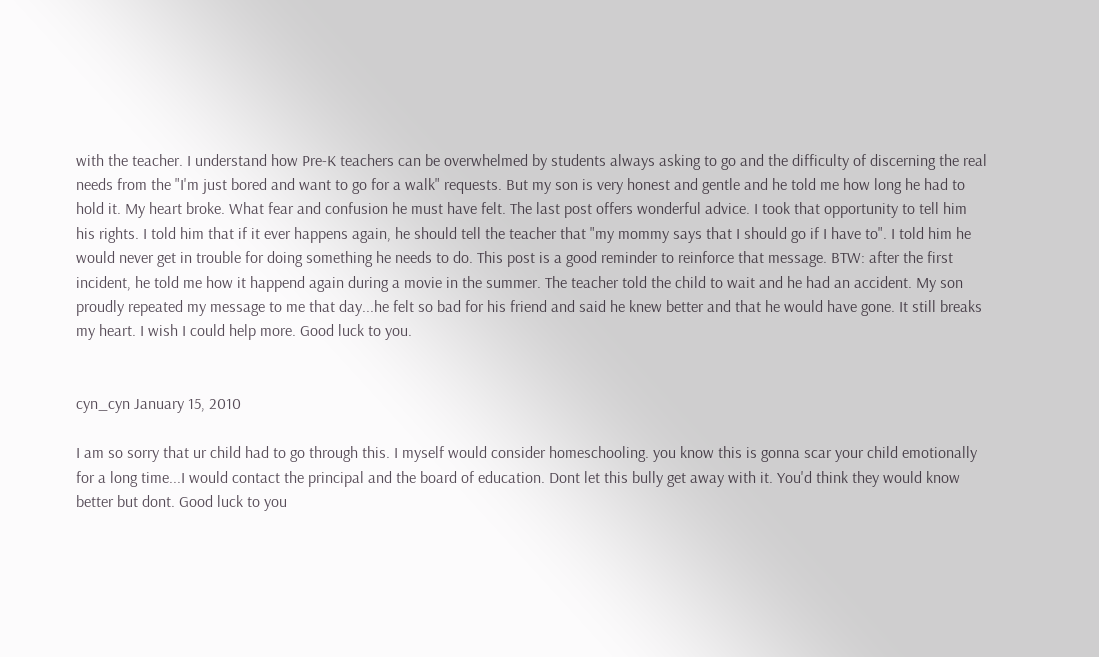with the teacher. I understand how Pre-K teachers can be overwhelmed by students always asking to go and the difficulty of discerning the real needs from the "I'm just bored and want to go for a walk" requests. But my son is very honest and gentle and he told me how long he had to hold it. My heart broke. What fear and confusion he must have felt. The last post offers wonderful advice. I took that opportunity to tell him his rights. I told him that if it ever happens again, he should tell the teacher that "my mommy says that I should go if I have to". I told him he would never get in trouble for doing something he needs to do. This post is a good reminder to reinforce that message. BTW: after the first incident, he told me how it happend again during a movie in the summer. The teacher told the child to wait and he had an accident. My son proudly repeated my message to me that day...he felt so bad for his friend and said he knew better and that he would have gone. It still breaks my heart. I wish I could help more. Good luck to you.


cyn_cyn January 15, 2010

I am so sorry that ur child had to go through this. I myself would consider homeschooling. you know this is gonna scar your child emotionally for a long time...I would contact the principal and the board of education. Dont let this bully get away with it. You'd think they would know better but dont. Good luck to you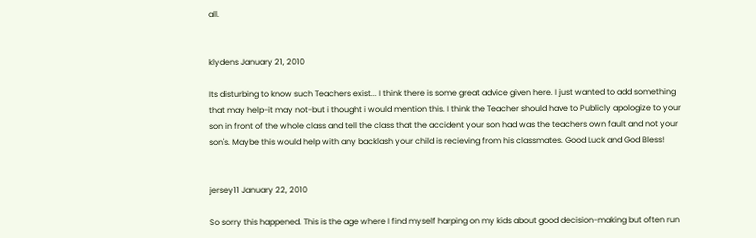all.


klydens January 21, 2010

Its disturbing to know such Teachers exist... I think there is some great advice given here. I just wanted to add something that may help-it may not-but i thought i would mention this. I think the Teacher should have to Publicly apologize to your son in front of the whole class and tell the class that the accident your son had was the teachers own fault and not your son's. Maybe this would help with any backlash your child is recieving from his classmates. Good Luck and God Bless!


jersey11 January 22, 2010

So sorry this happened. This is the age where I find myself harping on my kids about good decision-making but often run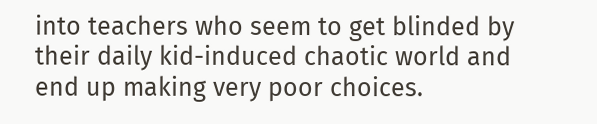into teachers who seem to get blinded by their daily kid-induced chaotic world and end up making very poor choices.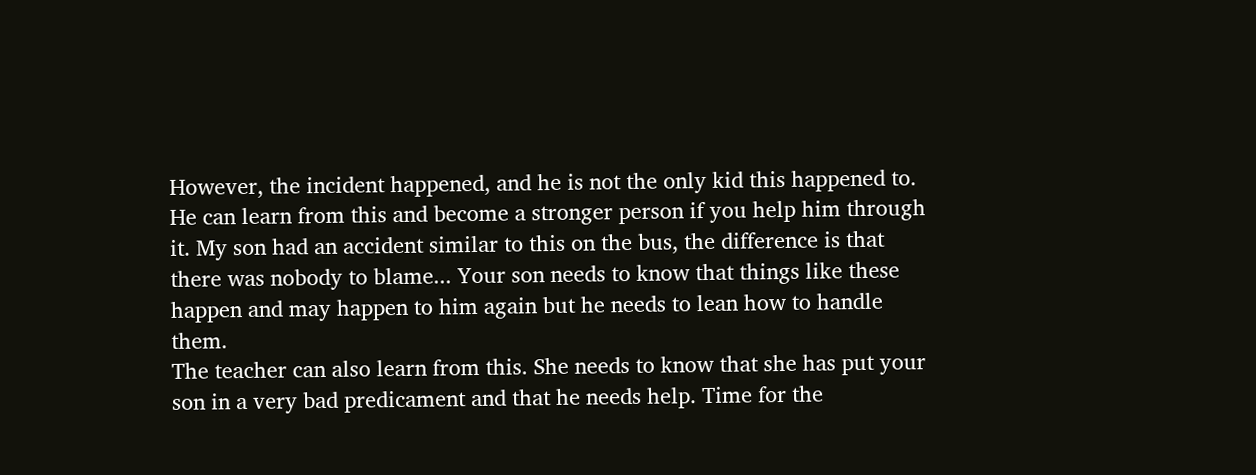However, the incident happened, and he is not the only kid this happened to. He can learn from this and become a stronger person if you help him through it. My son had an accident similar to this on the bus, the difference is that there was nobody to blame... Your son needs to know that things like these happen and may happen to him again but he needs to lean how to handle them.
The teacher can also learn from this. She needs to know that she has put your son in a very bad predicament and that he needs help. Time for the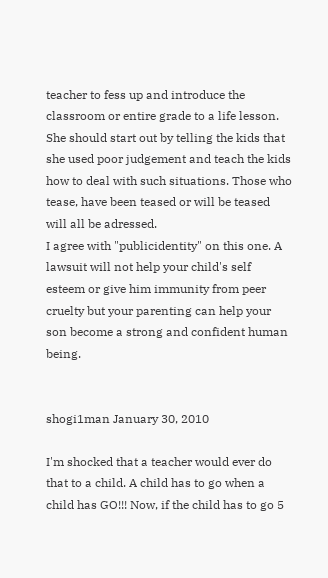teacher to fess up and introduce the classroom or entire grade to a life lesson. She should start out by telling the kids that she used poor judgement and teach the kids how to deal with such situations. Those who tease, have been teased or will be teased will all be adressed.
I agree with "publicidentity" on this one. A lawsuit will not help your child's self esteem or give him immunity from peer cruelty but your parenting can help your son become a strong and confident human being.


shogi1man January 30, 2010

I'm shocked that a teacher would ever do that to a child. A child has to go when a child has GO!!! Now, if the child has to go 5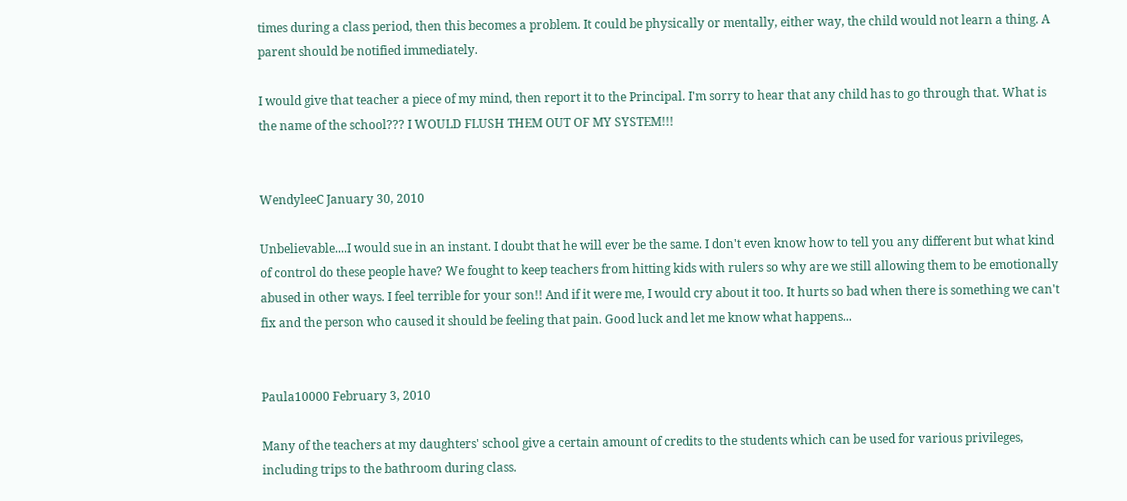times during a class period, then this becomes a problem. It could be physically or mentally, either way, the child would not learn a thing. A parent should be notified immediately.

I would give that teacher a piece of my mind, then report it to the Principal. I'm sorry to hear that any child has to go through that. What is the name of the school??? I WOULD FLUSH THEM OUT OF MY SYSTEM!!!


WendyleeC January 30, 2010

Unbelievable....I would sue in an instant. I doubt that he will ever be the same. I don't even know how to tell you any different but what kind of control do these people have? We fought to keep teachers from hitting kids with rulers so why are we still allowing them to be emotionally abused in other ways. I feel terrible for your son!! And if it were me, I would cry about it too. It hurts so bad when there is something we can't fix and the person who caused it should be feeling that pain. Good luck and let me know what happens...


Paula10000 February 3, 2010

Many of the teachers at my daughters' school give a certain amount of credits to the students which can be used for various privileges, including trips to the bathroom during class.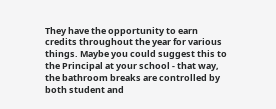They have the opportunity to earn credits throughout the year for various things. Maybe you could suggest this to the Principal at your school - that way, the bathroom breaks are controlled by both student and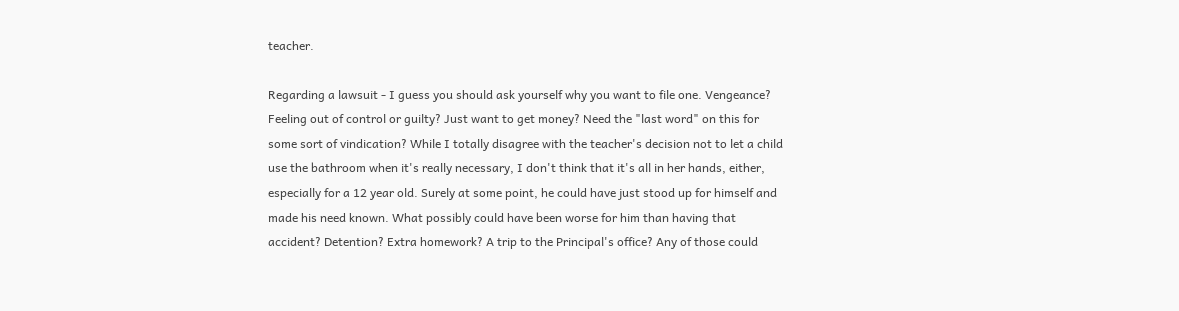teacher.

Regarding a lawsuit - I guess you should ask yourself why you want to file one. Vengeance? Feeling out of control or guilty? Just want to get money? Need the "last word" on this for some sort of vindication? While I totally disagree with the teacher's decision not to let a child use the bathroom when it's really necessary, I don't think that it's all in her hands, either, especially for a 12 year old. Surely at some point, he could have just stood up for himself and made his need known. What possibly could have been worse for him than having that accident? Detention? Extra homework? A trip to the Principal's office? Any of those could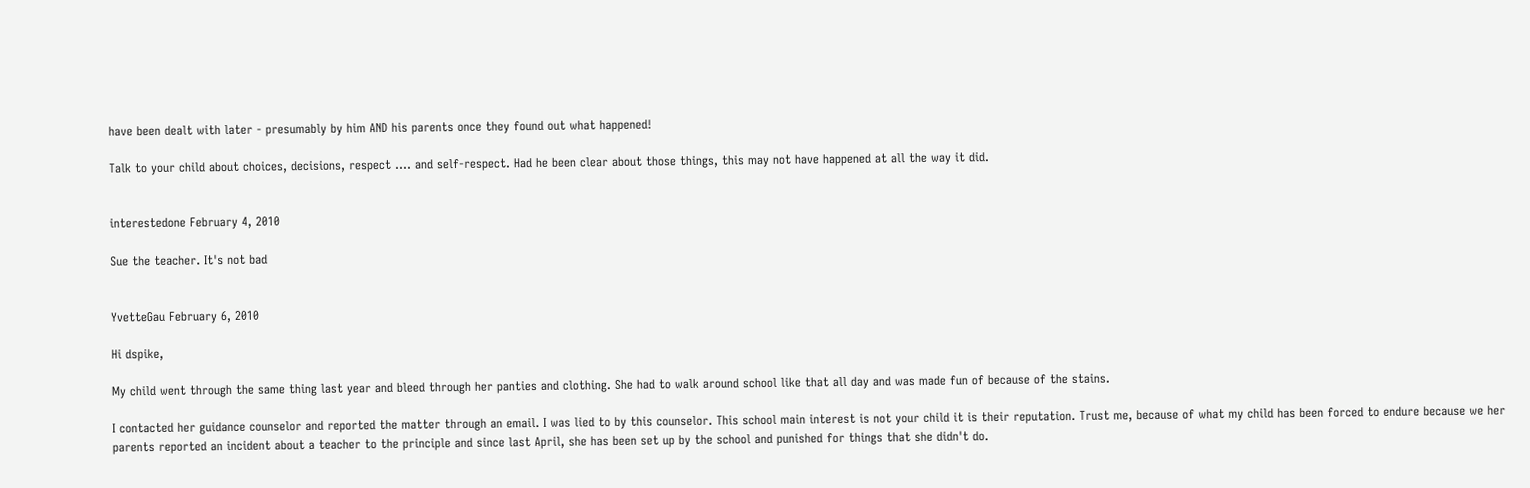have been dealt with later - presumably by him AND his parents once they found out what happened!

Talk to your child about choices, decisions, respect .... and self-respect. Had he been clear about those things, this may not have happened at all the way it did.


interestedone February 4, 2010

Sue the teacher. It's not bad


YvetteGau February 6, 2010

Hi dspike,

My child went through the same thing last year and bleed through her panties and clothing. She had to walk around school like that all day and was made fun of because of the stains.

I contacted her guidance counselor and reported the matter through an email. I was lied to by this counselor. This school main interest is not your child it is their reputation. Trust me, because of what my child has been forced to endure because we her parents reported an incident about a teacher to the principle and since last April, she has been set up by the school and punished for things that she didn't do.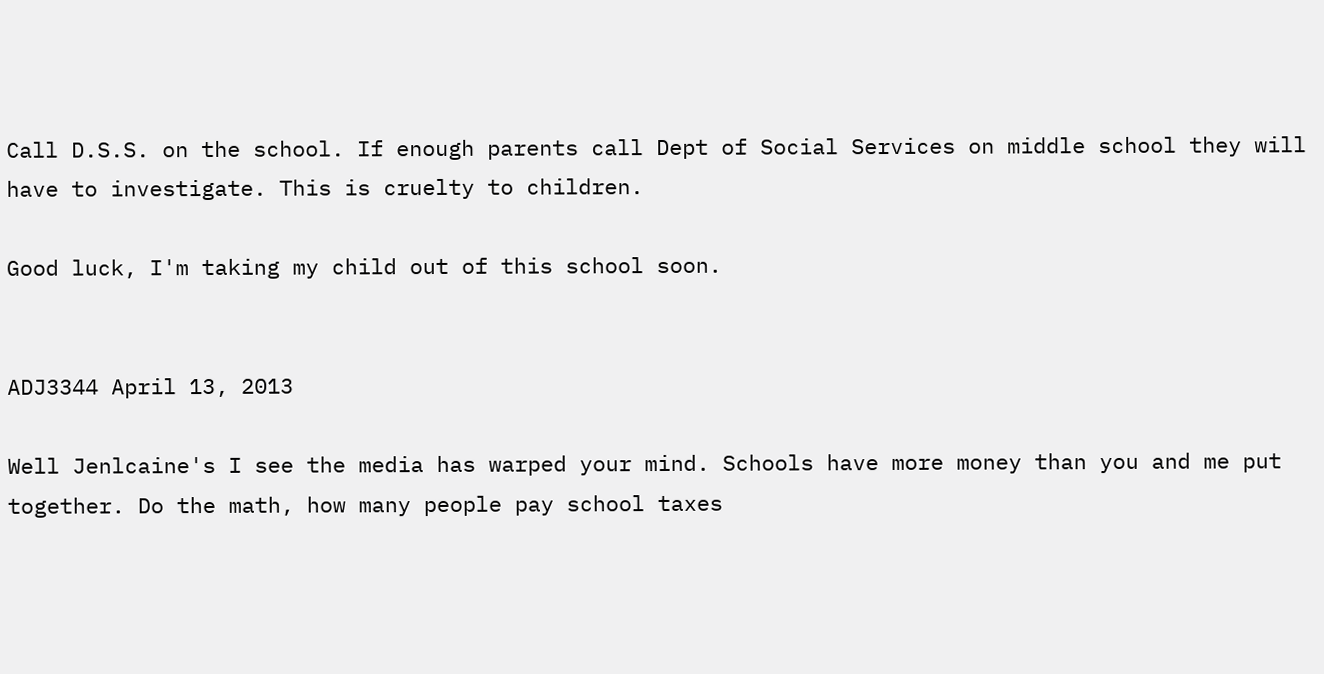Call D.S.S. on the school. If enough parents call Dept of Social Services on middle school they will have to investigate. This is cruelty to children.

Good luck, I'm taking my child out of this school soon.


ADJ3344 April 13, 2013

Well Jenlcaine's I see the media has warped your mind. Schools have more money than you and me put together. Do the math, how many people pay school taxes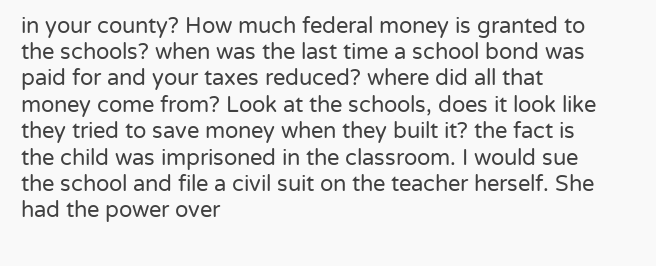in your county? How much federal money is granted to the schools? when was the last time a school bond was paid for and your taxes reduced? where did all that money come from? Look at the schools, does it look like they tried to save money when they built it? the fact is the child was imprisoned in the classroom. I would sue the school and file a civil suit on the teacher herself. She had the power over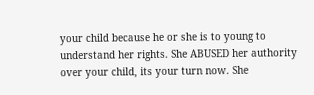your child because he or she is to young to understand her rights. She ABUSED her authority over your child, its your turn now. She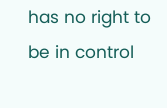has no right to be in control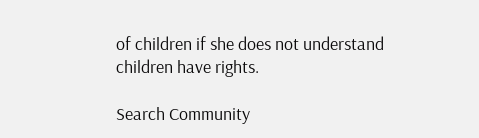of children if she does not understand children have rights.

Search Community